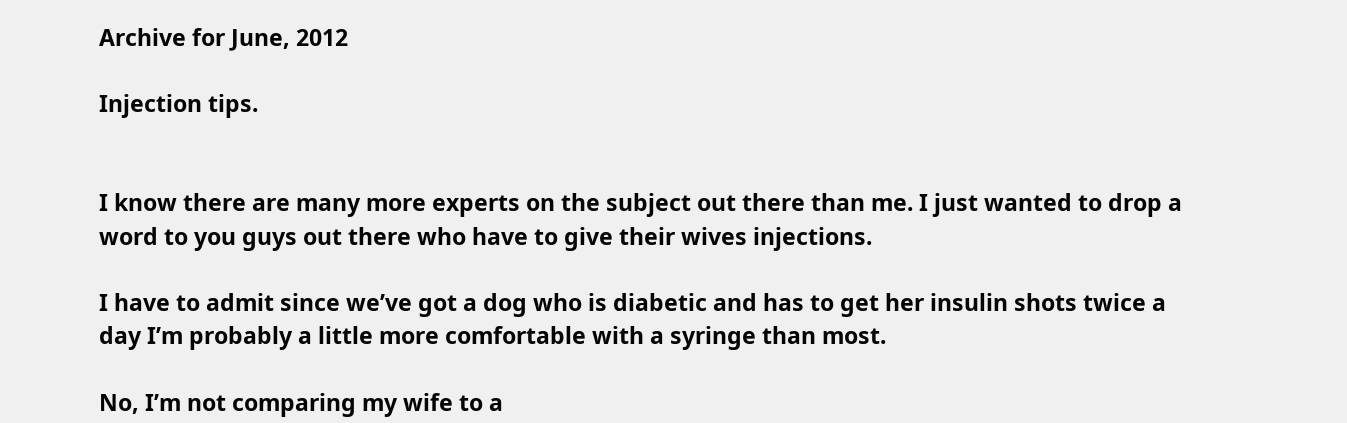Archive for June, 2012

Injection tips.


I know there are many more experts on the subject out there than me. I just wanted to drop a word to you guys out there who have to give their wives injections.

I have to admit since we’ve got a dog who is diabetic and has to get her insulin shots twice a day I’m probably a little more comfortable with a syringe than most.

No, I’m not comparing my wife to a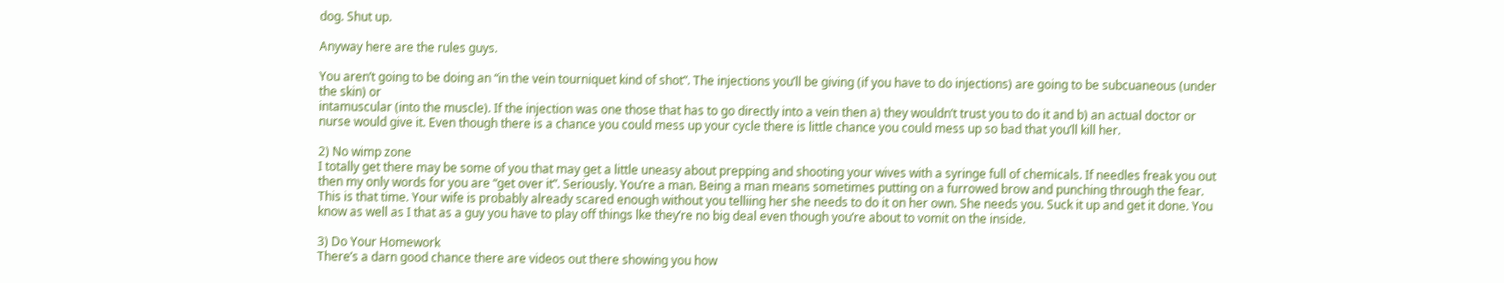dog. Shut up.

Anyway here are the rules guys.

You aren’t going to be doing an “in the vein tourniquet kind of shot”. The injections you’ll be giving (if you have to do injections) are going to be subcuaneous (under the skin) or
intamuscular (into the muscle). If the injection was one those that has to go directly into a vein then a) they wouldn’t trust you to do it and b) an actual doctor or nurse would give it. Even though there is a chance you could mess up your cycle there is little chance you could mess up so bad that you’ll kill her.

2) No wimp zone
I totally get there may be some of you that may get a little uneasy about prepping and shooting your wives with a syringe full of chemicals. If needles freak you out then my only words for you are “get over it”. Seriously. You’re a man. Being a man means sometimes putting on a furrowed brow and punching through the fear. This is that time. Your wife is probably already scared enough without you telliing her she needs to do it on her own. She needs you. Suck it up and get it done. You know as well as I that as a guy you have to play off things lke they’re no big deal even though you’re about to vomit on the inside.

3) Do Your Homework
There’s a darn good chance there are videos out there showing you how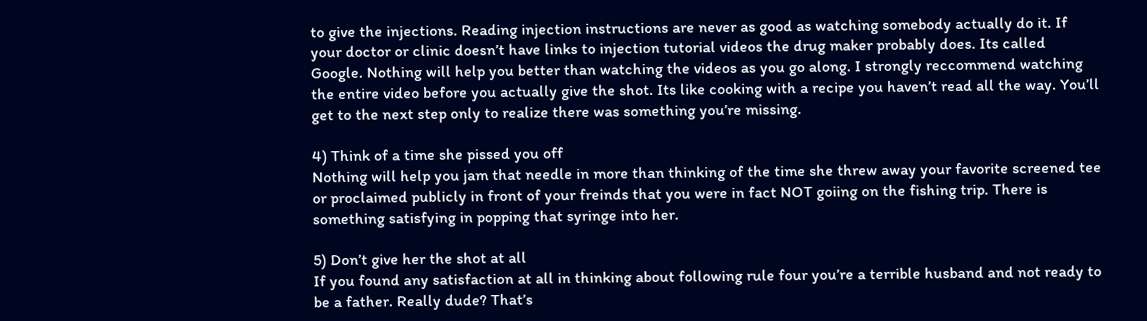to give the injections. Reading injection instructions are never as good as watching somebody actually do it. If your doctor or clinic doesn’t have links to injection tutorial videos the drug maker probably does. Its called Google. Nothing will help you better than watching the videos as you go along. I strongly reccommend watching the entire video before you actually give the shot. Its like cooking with a recipe you haven’t read all the way. You’ll get to the next step only to realize there was something you’re missing.

4) Think of a time she pissed you off
Nothing will help you jam that needle in more than thinking of the time she threw away your favorite screened tee or proclaimed publicly in front of your freinds that you were in fact NOT goiing on the fishing trip. There is something satisfying in popping that syringe into her.

5) Don’t give her the shot at all
If you found any satisfaction at all in thinking about following rule four you’re a terrible husband and not ready to be a father. Really dude? That’s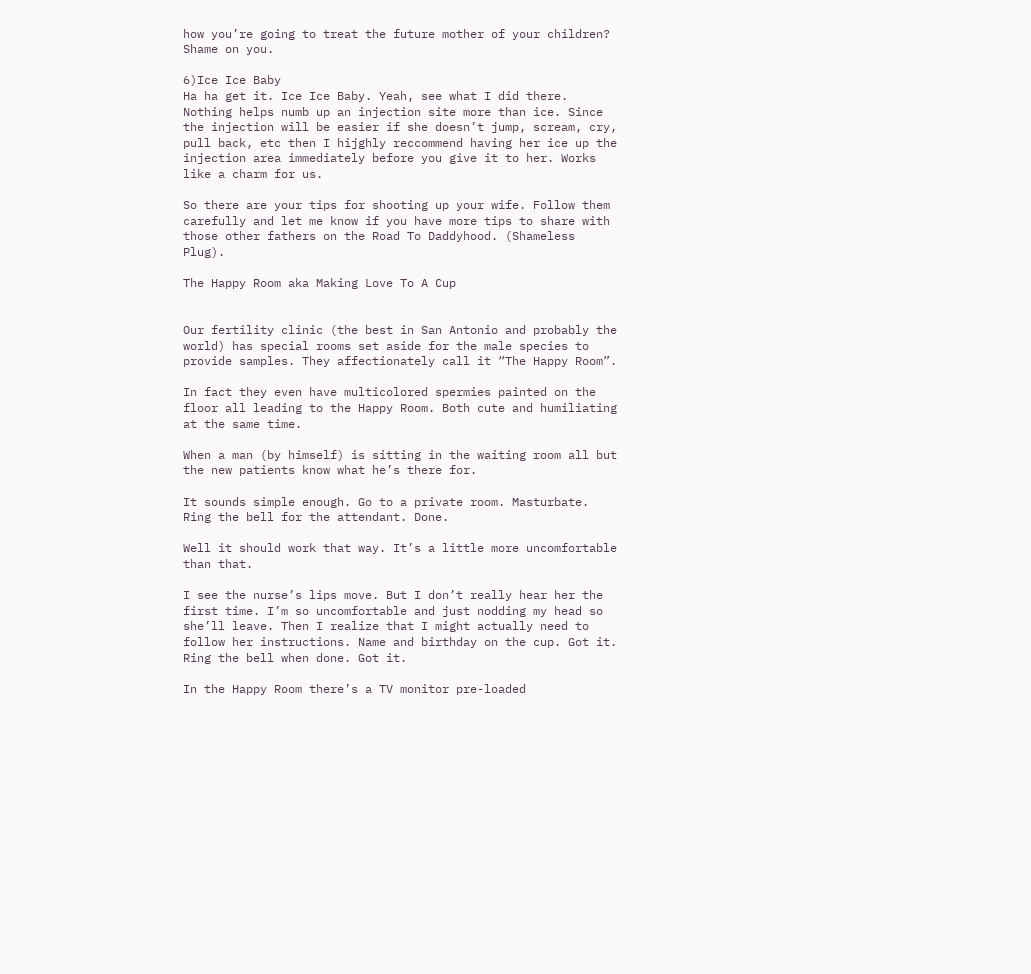how you’re going to treat the future mother of your children? Shame on you.

6)Ice Ice Baby
Ha ha get it. Ice Ice Baby. Yeah, see what I did there. Nothing helps numb up an injection site more than ice. Since the injection will be easier if she doesn’t jump, scream, cry, pull back, etc then I hijghly reccommend having her ice up the injection area immediately before you give it to her. Works like a charm for us.

So there are your tips for shooting up your wife. Follow them carefully and let me know if you have more tips to share with those other fathers on the Road To Daddyhood. (Shameless Plug).

The Happy Room aka Making Love To A Cup


Our fertility clinic (the best in San Antonio and probably the world) has special rooms set aside for the male species to provide samples. They affectionately call it “The Happy Room”.

In fact they even have multicolored spermies painted on the floor all leading to the Happy Room. Both cute and humiliating at the same time.

When a man (by himself) is sitting in the waiting room all but the new patients know what he’s there for.

It sounds simple enough. Go to a private room. Masturbate. Ring the bell for the attendant. Done.

Well it should work that way. It’s a little more uncomfortable than that.

I see the nurse’s lips move. But I don’t really hear her the first time. I’m so uncomfortable and just nodding my head so she’ll leave. Then I realize that I might actually need to follow her instructions. Name and birthday on the cup. Got it. Ring the bell when done. Got it.

In the Happy Room there’s a TV monitor pre-loaded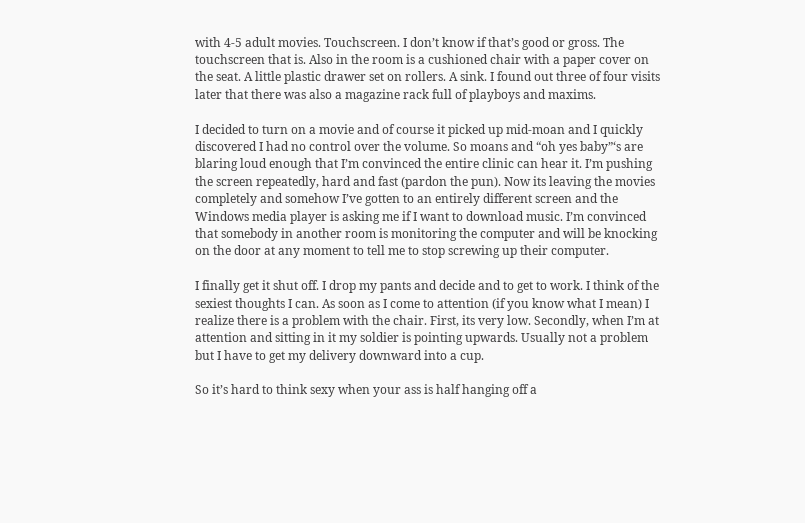with 4-5 adult movies. Touchscreen. I don’t know if that’s good or gross. The touchscreen that is. Also in the room is a cushioned chair with a paper cover on the seat. A little plastic drawer set on rollers. A sink. I found out three of four visits later that there was also a magazine rack full of playboys and maxims.

I decided to turn on a movie and of course it picked up mid-moan and I quickly discovered I had no control over the volume. So moans and “oh yes baby”‘s are blaring loud enough that I’m convinced the entire clinic can hear it. I’m pushing the screen repeatedly, hard and fast (pardon the pun). Now its leaving the movies completely and somehow I’ve gotten to an entirely different screen and the Windows media player is asking me if I want to download music. I’m convinced that somebody in another room is monitoring the computer and will be knocking on the door at any moment to tell me to stop screwing up their computer.

I finally get it shut off. I drop my pants and decide and to get to work. I think of the sexiest thoughts I can. As soon as I come to attention (if you know what I mean) I realize there is a problem with the chair. First, its very low. Secondly, when I’m at attention and sitting in it my soldier is pointing upwards. Usually not a problem but I have to get my delivery downward into a cup.

So it’s hard to think sexy when your ass is half hanging off a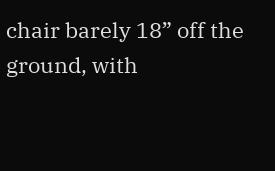chair barely 18” off the ground, with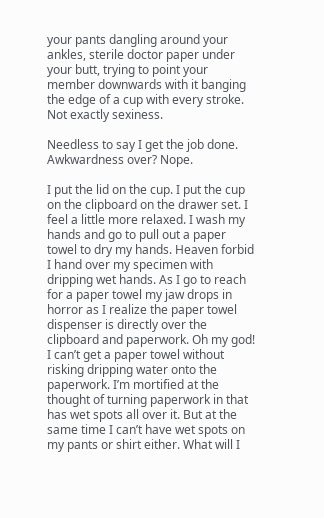your pants dangling around your ankles, sterile doctor paper under your butt, trying to point your member downwards with it banging the edge of a cup with every stroke. Not exactly sexiness.

Needless to say I get the job done. Awkwardness over? Nope.

I put the lid on the cup. I put the cup on the clipboard on the drawer set. I feel a little more relaxed. I wash my hands and go to pull out a paper towel to dry my hands. Heaven forbid I hand over my specimen with dripping wet hands. As I go to reach for a paper towel my jaw drops in horror as I realize the paper towel dispenser is directly over the clipboard and paperwork. Oh my god! I can’t get a paper towel without risking dripping water onto the paperwork. I’m mortified at the thought of turning paperwork in that has wet spots all over it. But at the same time I can’t have wet spots on my pants or shirt either. What will I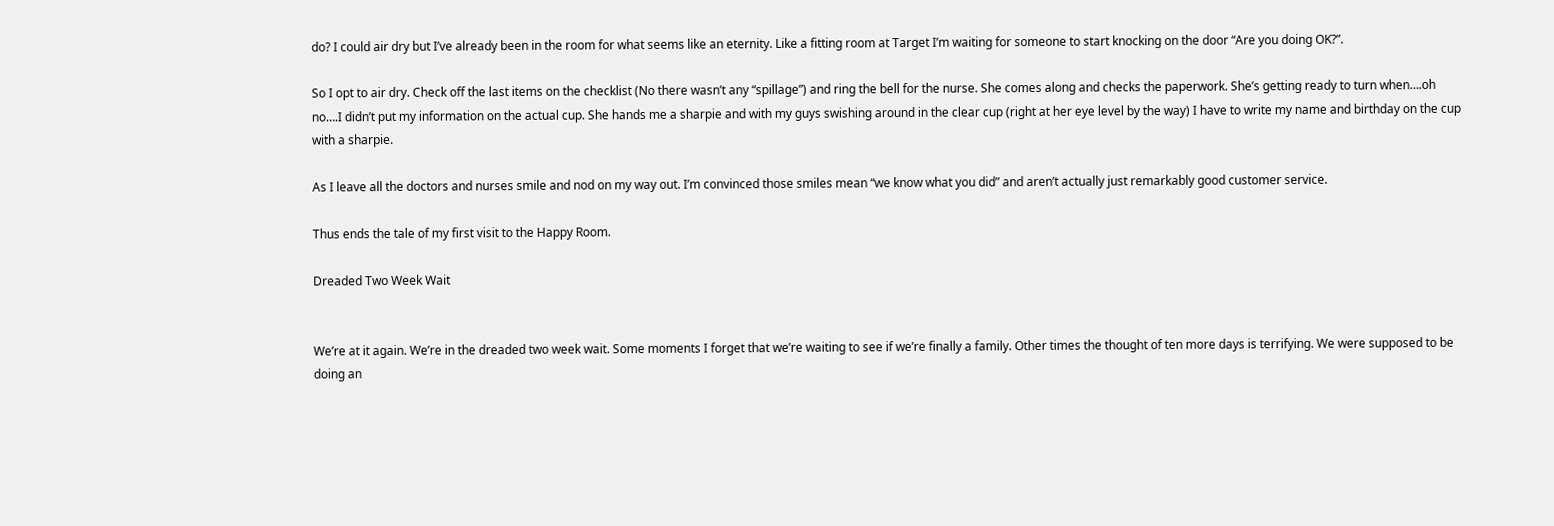do? I could air dry but I’ve already been in the room for what seems like an eternity. Like a fitting room at Target I’m waiting for someone to start knocking on the door “Are you doing OK?”.

So I opt to air dry. Check off the last items on the checklist (No there wasn’t any “spillage”) and ring the bell for the nurse. She comes along and checks the paperwork. She’s getting ready to turn when….oh no….I didn’t put my information on the actual cup. She hands me a sharpie and with my guys swishing around in the clear cup (right at her eye level by the way) I have to write my name and birthday on the cup with a sharpie.

As I leave all the doctors and nurses smile and nod on my way out. I’m convinced those smiles mean “we know what you did” and aren’t actually just remarkably good customer service.

Thus ends the tale of my first visit to the Happy Room.

Dreaded Two Week Wait


We’re at it again. We’re in the dreaded two week wait. Some moments I forget that we’re waiting to see if we’re finally a family. Other times the thought of ten more days is terrifying. We were supposed to be doing an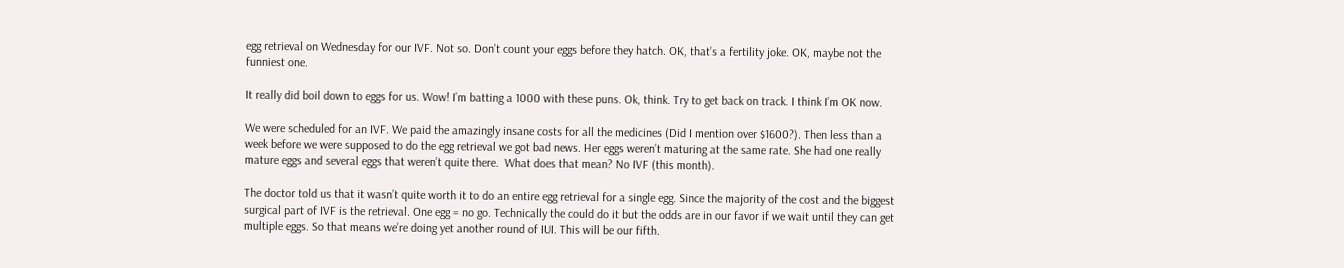egg retrieval on Wednesday for our IVF. Not so. Don’t count your eggs before they hatch. OK, that’s a fertility joke. OK, maybe not the funniest one.

It really did boil down to eggs for us. Wow! I’m batting a 1000 with these puns. Ok, think. Try to get back on track. I think I’m OK now.

We were scheduled for an IVF. We paid the amazingly insane costs for all the medicines (Did I mention over $1600?). Then less than a week before we were supposed to do the egg retrieval we got bad news. Her eggs weren’t maturing at the same rate. She had one really mature eggs and several eggs that weren’t quite there.  What does that mean? No IVF (this month).

The doctor told us that it wasn’t quite worth it to do an entire egg retrieval for a single egg. Since the majority of the cost and the biggest surgical part of IVF is the retrieval. One egg = no go. Technically the could do it but the odds are in our favor if we wait until they can get multiple eggs. So that means we’re doing yet another round of IUI. This will be our fifth.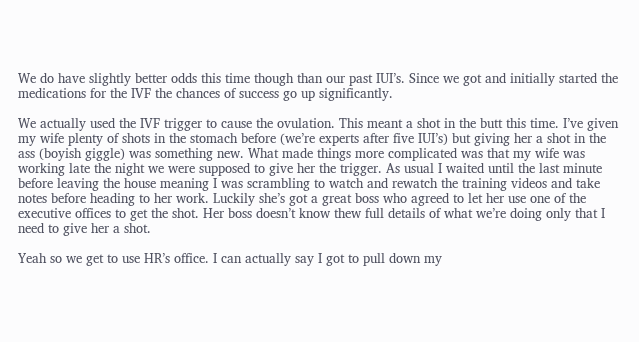We do have slightly better odds this time though than our past IUI’s. Since we got and initially started the medications for the IVF the chances of success go up significantly.

We actually used the IVF trigger to cause the ovulation. This meant a shot in the butt this time. I’ve given my wife plenty of shots in the stomach before (we’re experts after five IUI’s) but giving her a shot in the ass (boyish giggle) was something new. What made things more complicated was that my wife was working late the night we were supposed to give her the trigger. As usual I waited until the last minute before leaving the house meaning I was scrambling to watch and rewatch the training videos and take notes before heading to her work. Luckily she’s got a great boss who agreed to let her use one of the executive offices to get the shot. Her boss doesn’t know thew full details of what we’re doing only that I need to give her a shot.

Yeah so we get to use HR’s office. I can actually say I got to pull down my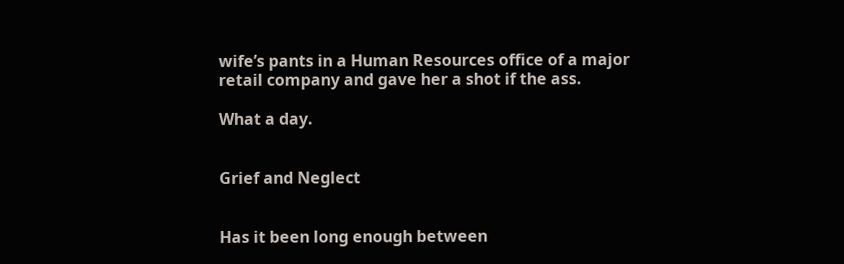wife’s pants in a Human Resources office of a major retail company and gave her a shot if the ass.

What a day.


Grief and Neglect


Has it been long enough between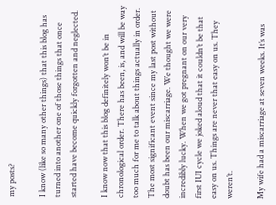my posts?

I know (like so many other things) that this blog has turned into another one of those things that once started have become quickly forgotten and neglected.

I know now that this blog definitely won’t be in chronological order. There has been, is, and will be way too much for me to talk about things actually in order. The most significant event since my last post without doubt has been our miscarriage. We thought we were incredibly lucky. When we got pregnant on our very first IUI cycle we joked aloud that it couldn’t be that easy on us. Things are never that easy on us. They weren’t.

My wife had a miscarriage at seven weeks. It’s was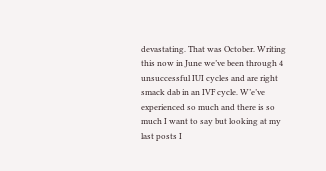devastating. That was October. Writing this now in June we’ve been through 4 unsuccessful IUI cycles and are right smack dab in an IVF cycle. W’e’ve experienced so much and there is so much I want to say but looking at my last posts I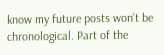know my future posts won’t be chronological. Part of the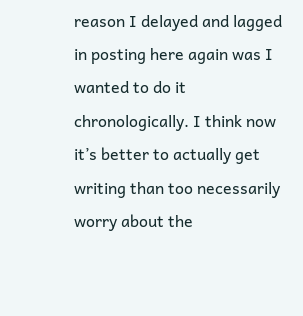reason I delayed and lagged in posting here again was I wanted to do it chronologically. I think now it’s better to actually get writing than too necessarily worry about the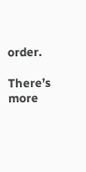order.

There’s more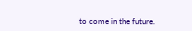to come in the future.